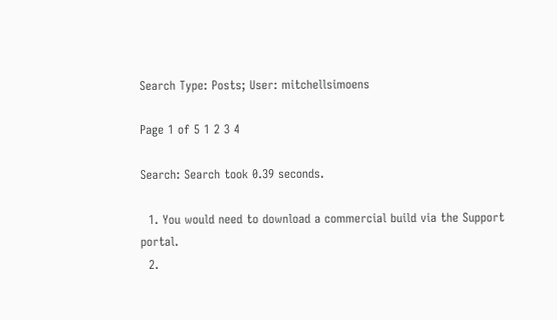Search Type: Posts; User: mitchellsimoens

Page 1 of 5 1 2 3 4

Search: Search took 0.39 seconds.

  1. You would need to download a commercial build via the Support portal.
  2.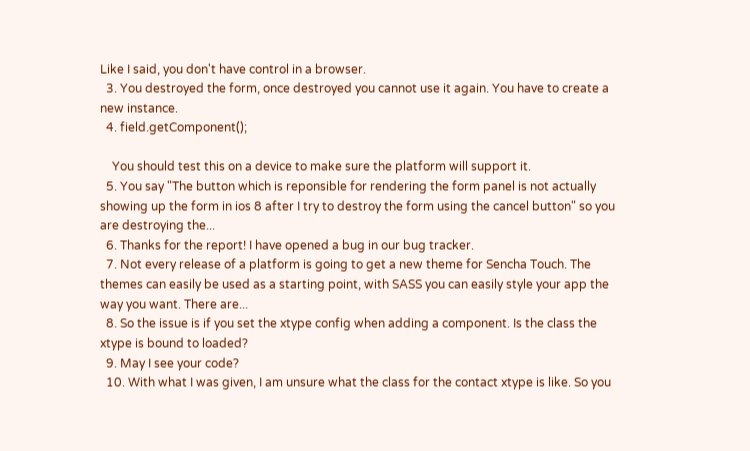Like I said, you don't have control in a browser.
  3. You destroyed the form, once destroyed you cannot use it again. You have to create a new instance.
  4. field.getComponent();

    You should test this on a device to make sure the platform will support it.
  5. You say "The button which is reponsible for rendering the form panel is not actually showing up the form in ios 8 after I try to destroy the form using the cancel button" so you are destroying the...
  6. Thanks for the report! I have opened a bug in our bug tracker.
  7. Not every release of a platform is going to get a new theme for Sencha Touch. The themes can easily be used as a starting point, with SASS you can easily style your app the way you want. There are...
  8. So the issue is if you set the xtype config when adding a component. Is the class the xtype is bound to loaded?
  9. May I see your code?
  10. With what I was given, I am unsure what the class for the contact xtype is like. So you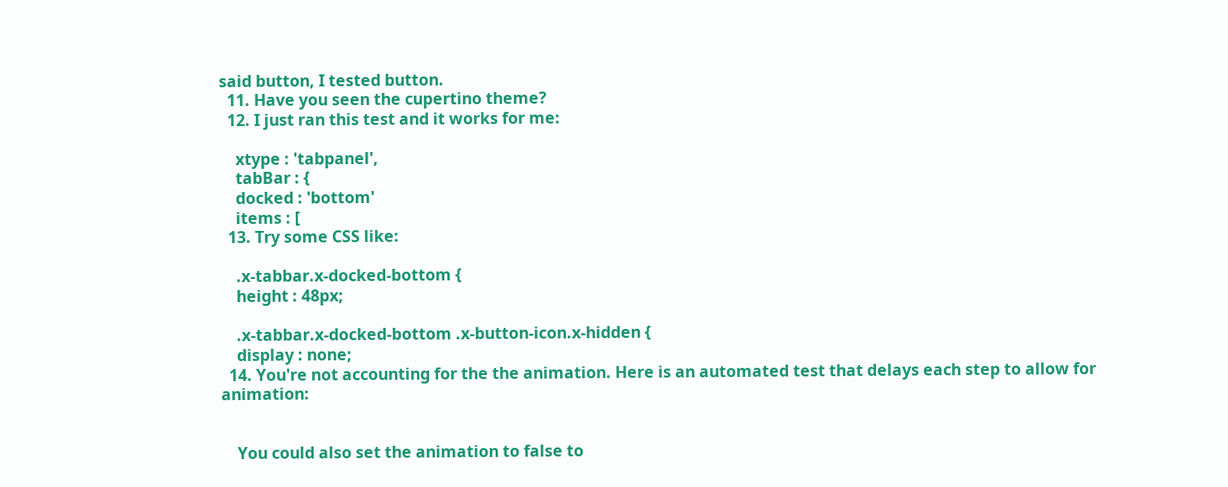said button, I tested button.
  11. Have you seen the cupertino theme?
  12. I just ran this test and it works for me:

    xtype : 'tabpanel',
    tabBar : {
    docked : 'bottom'
    items : [
  13. Try some CSS like:

    .x-tabbar.x-docked-bottom {
    height : 48px;

    .x-tabbar.x-docked-bottom .x-button-icon.x-hidden {
    display : none;
  14. You're not accounting for the the animation. Here is an automated test that delays each step to allow for animation:


    You could also set the animation to false to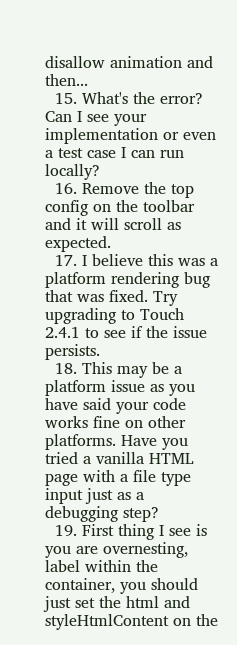disallow animation and then...
  15. What's the error? Can I see your implementation or even a test case I can run locally?
  16. Remove the top config on the toolbar and it will scroll as expected.
  17. I believe this was a platform rendering bug that was fixed. Try upgrading to Touch 2.4.1 to see if the issue persists.
  18. This may be a platform issue as you have said your code works fine on other platforms. Have you tried a vanilla HTML page with a file type input just as a debugging step?
  19. First thing I see is you are overnesting, label within the container, you should just set the html and styleHtmlContent on the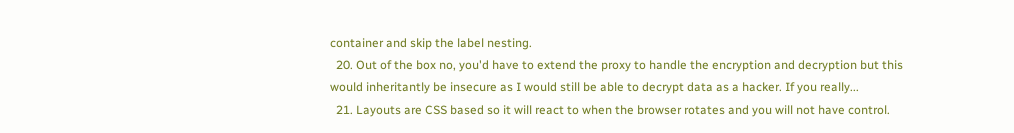container and skip the label nesting.
  20. Out of the box no, you'd have to extend the proxy to handle the encryption and decryption but this would inheritantly be insecure as I would still be able to decrypt data as a hacker. If you really...
  21. Layouts are CSS based so it will react to when the browser rotates and you will not have control.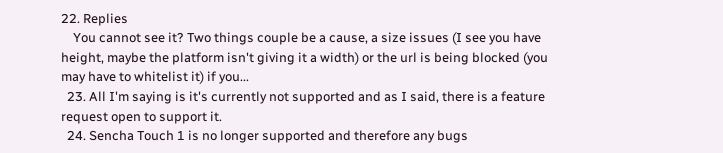22. Replies
    You cannot see it? Two things couple be a cause, a size issues (I see you have height, maybe the platform isn't giving it a width) or the url is being blocked (you may have to whitelist it) if you...
  23. All I'm saying is it's currently not supported and as I said, there is a feature request open to support it.
  24. Sencha Touch 1 is no longer supported and therefore any bugs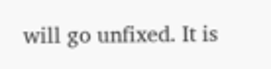will go unfixed. It is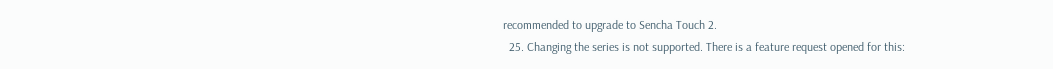recommended to upgrade to Sencha Touch 2.
  25. Changing the series is not supported. There is a feature request opened for this: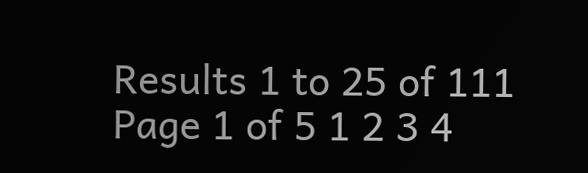Results 1 to 25 of 111
Page 1 of 5 1 2 3 4